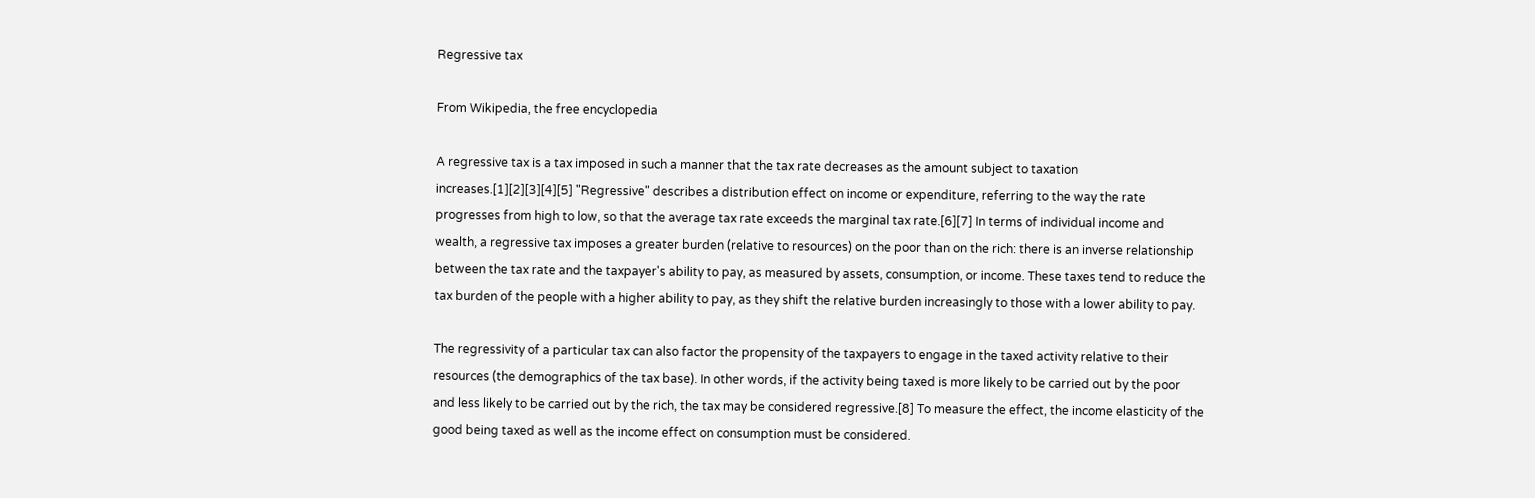Regressive tax

From Wikipedia, the free encyclopedia

A regressive tax is a tax imposed in such a manner that the tax rate decreases as the amount subject to taxation increases.[1][2][3][4][5] "Regressive" describes a distribution effect on income or expenditure, referring to the way the rate progresses from high to low, so that the average tax rate exceeds the marginal tax rate.[6][7] In terms of individual income and wealth, a regressive tax imposes a greater burden (relative to resources) on the poor than on the rich: there is an inverse relationship between the tax rate and the taxpayer's ability to pay, as measured by assets, consumption, or income. These taxes tend to reduce the tax burden of the people with a higher ability to pay, as they shift the relative burden increasingly to those with a lower ability to pay.

The regressivity of a particular tax can also factor the propensity of the taxpayers to engage in the taxed activity relative to their resources (the demographics of the tax base). In other words, if the activity being taxed is more likely to be carried out by the poor and less likely to be carried out by the rich, the tax may be considered regressive.[8] To measure the effect, the income elasticity of the good being taxed as well as the income effect on consumption must be considered.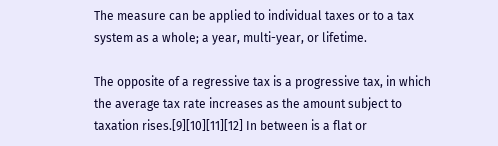The measure can be applied to individual taxes or to a tax system as a whole; a year, multi-year, or lifetime.

The opposite of a regressive tax is a progressive tax, in which the average tax rate increases as the amount subject to taxation rises.[9][10][11][12] In between is a flat or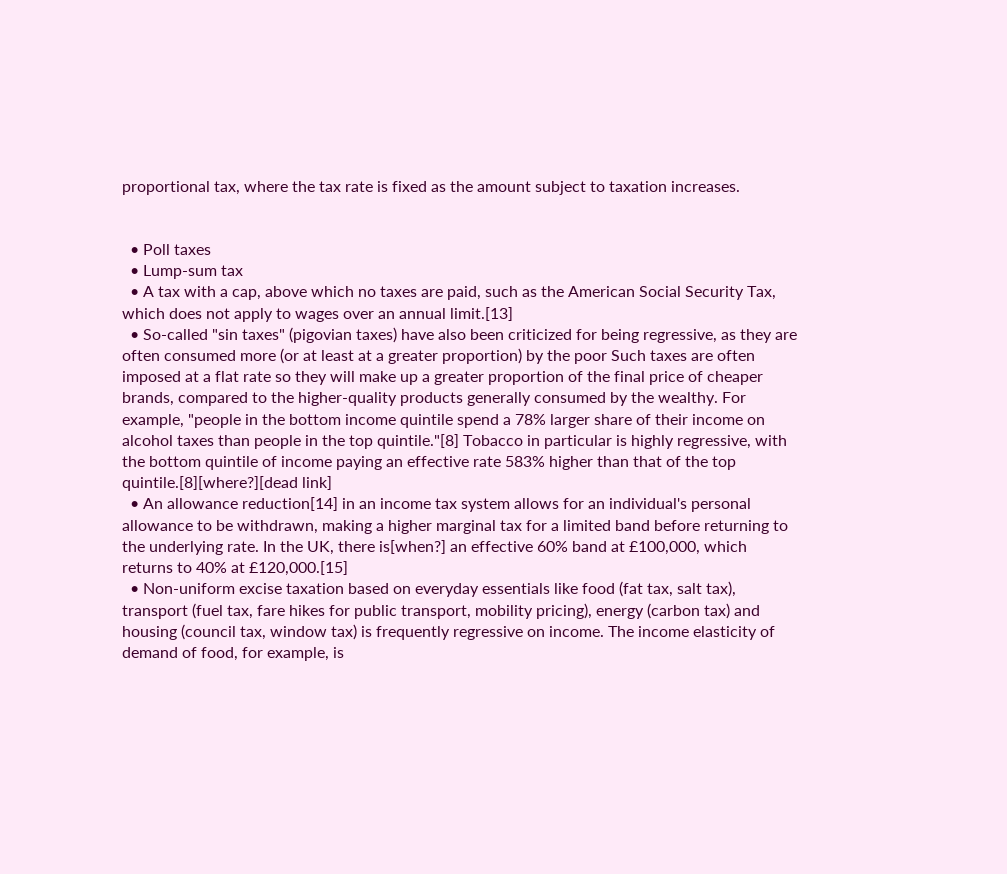proportional tax, where the tax rate is fixed as the amount subject to taxation increases.


  • Poll taxes
  • Lump-sum tax
  • A tax with a cap, above which no taxes are paid, such as the American Social Security Tax, which does not apply to wages over an annual limit.[13]
  • So-called "sin taxes" (pigovian taxes) have also been criticized for being regressive, as they are often consumed more (or at least at a greater proportion) by the poor Such taxes are often imposed at a flat rate so they will make up a greater proportion of the final price of cheaper brands, compared to the higher-quality products generally consumed by the wealthy. For example, "people in the bottom income quintile spend a 78% larger share of their income on alcohol taxes than people in the top quintile."[8] Tobacco in particular is highly regressive, with the bottom quintile of income paying an effective rate 583% higher than that of the top quintile.[8][where?][dead link]
  • An allowance reduction[14] in an income tax system allows for an individual's personal allowance to be withdrawn, making a higher marginal tax for a limited band before returning to the underlying rate. In the UK, there is[when?] an effective 60% band at £100,000, which returns to 40% at £120,000.[15]
  • Non-uniform excise taxation based on everyday essentials like food (fat tax, salt tax), transport (fuel tax, fare hikes for public transport, mobility pricing), energy (carbon tax) and housing (council tax, window tax) is frequently regressive on income. The income elasticity of demand of food, for example, is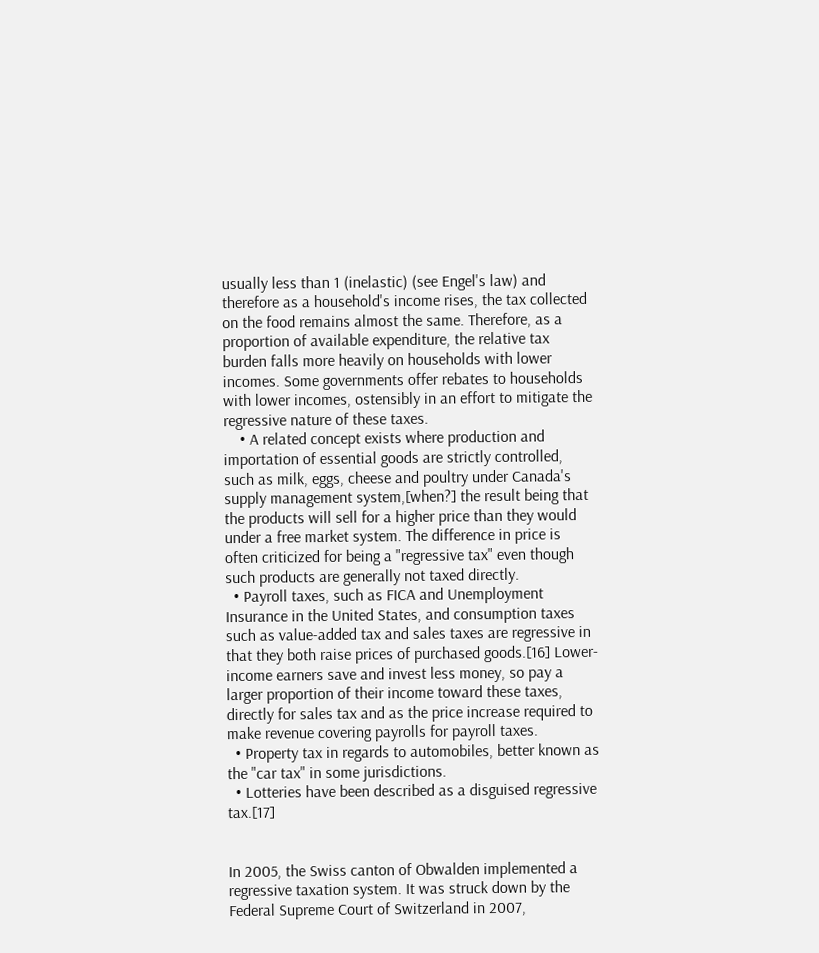usually less than 1 (inelastic) (see Engel's law) and therefore as a household's income rises, the tax collected on the food remains almost the same. Therefore, as a proportion of available expenditure, the relative tax burden falls more heavily on households with lower incomes. Some governments offer rebates to households with lower incomes, ostensibly in an effort to mitigate the regressive nature of these taxes.
    • A related concept exists where production and importation of essential goods are strictly controlled, such as milk, eggs, cheese and poultry under Canada's supply management system,[when?] the result being that the products will sell for a higher price than they would under a free market system. The difference in price is often criticized for being a "regressive tax" even though such products are generally not taxed directly.
  • Payroll taxes, such as FICA and Unemployment Insurance in the United States, and consumption taxes such as value-added tax and sales taxes are regressive in that they both raise prices of purchased goods.[16] Lower-income earners save and invest less money, so pay a larger proportion of their income toward these taxes, directly for sales tax and as the price increase required to make revenue covering payrolls for payroll taxes.
  • Property tax in regards to automobiles, better known as the "car tax" in some jurisdictions.
  • Lotteries have been described as a disguised regressive tax.[17]


In 2005, the Swiss canton of Obwalden implemented a regressive taxation system. It was struck down by the Federal Supreme Court of Switzerland in 2007,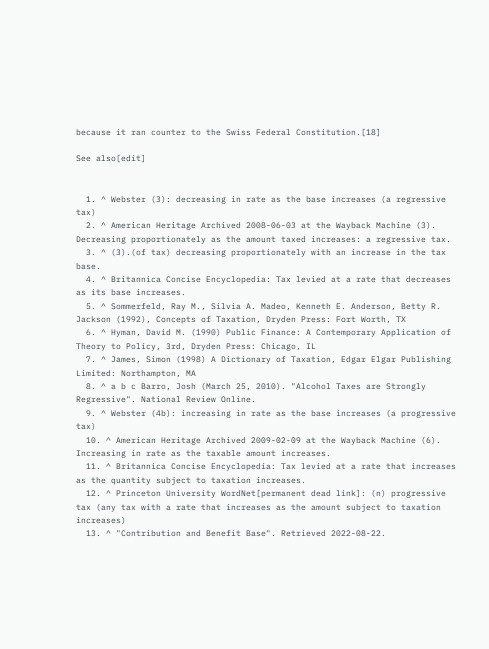because it ran counter to the Swiss Federal Constitution.[18]

See also[edit]


  1. ^ Webster (3): decreasing in rate as the base increases (a regressive tax)
  2. ^ American Heritage Archived 2008-06-03 at the Wayback Machine (3). Decreasing proportionately as the amount taxed increases: a regressive tax.
  3. ^ (3).(of tax) decreasing proportionately with an increase in the tax base.
  4. ^ Britannica Concise Encyclopedia: Tax levied at a rate that decreases as its base increases.
  5. ^ Sommerfeld, Ray M., Silvia A. Madeo, Kenneth E. Anderson, Betty R. Jackson (1992), Concepts of Taxation, Dryden Press: Fort Worth, TX
  6. ^ Hyman, David M. (1990) Public Finance: A Contemporary Application of Theory to Policy, 3rd, Dryden Press: Chicago, IL
  7. ^ James, Simon (1998) A Dictionary of Taxation, Edgar Elgar Publishing Limited: Northampton, MA
  8. ^ a b c Barro, Josh (March 25, 2010). "Alcohol Taxes are Strongly Regressive". National Review Online.
  9. ^ Webster (4b): increasing in rate as the base increases (a progressive tax)
  10. ^ American Heritage Archived 2009-02-09 at the Wayback Machine (6). Increasing in rate as the taxable amount increases.
  11. ^ Britannica Concise Encyclopedia: Tax levied at a rate that increases as the quantity subject to taxation increases.
  12. ^ Princeton University WordNet[permanent dead link]: (n) progressive tax (any tax with a rate that increases as the amount subject to taxation increases)
  13. ^ "Contribution and Benefit Base". Retrieved 2022-08-22.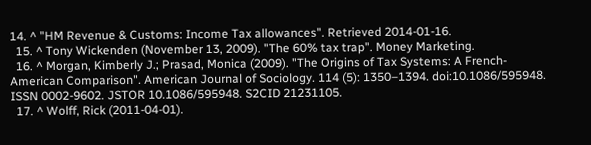14. ^ "HM Revenue & Customs: Income Tax allowances". Retrieved 2014-01-16.
  15. ^ Tony Wickenden (November 13, 2009). "The 60% tax trap". Money Marketing.
  16. ^ Morgan, Kimberly J.; Prasad, Monica (2009). "The Origins of Tax Systems: A French‐American Comparison". American Journal of Sociology. 114 (5): 1350–1394. doi:10.1086/595948. ISSN 0002-9602. JSTOR 10.1086/595948. S2CID 21231105.
  17. ^ Wolff, Rick (2011-04-01).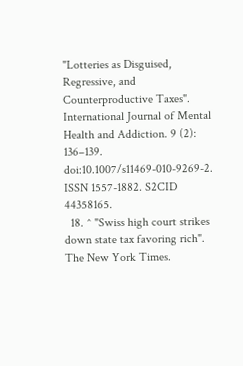"Lotteries as Disguised, Regressive, and Counterproductive Taxes". International Journal of Mental Health and Addiction. 9 (2): 136–139. doi:10.1007/s11469-010-9269-2. ISSN 1557-1882. S2CID 44358165.
  18. ^ "Swiss high court strikes down state tax favoring rich". The New York Times.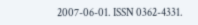2007-06-01. ISSN 0362-4331.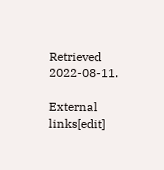Retrieved 2022-08-11.

External links[edit]